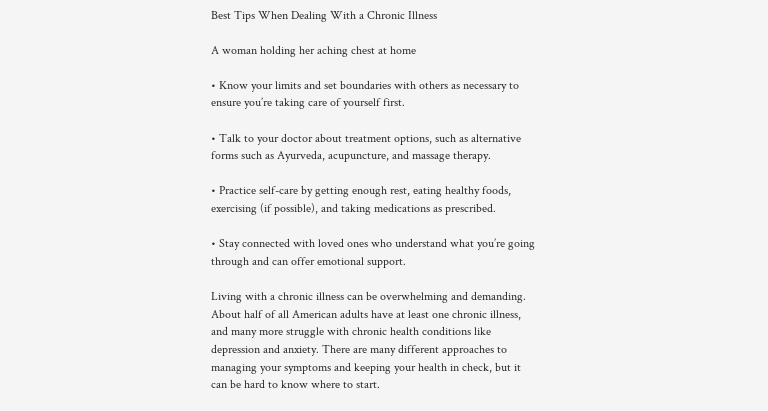Best Tips When Dealing With a Chronic Illness

A woman holding her aching chest at home

• Know your limits and set boundaries with others as necessary to ensure you’re taking care of yourself first.

• Talk to your doctor about treatment options, such as alternative forms such as Ayurveda, acupuncture, and massage therapy.

• Practice self-care by getting enough rest, eating healthy foods, exercising (if possible), and taking medications as prescribed.

• Stay connected with loved ones who understand what you’re going through and can offer emotional support.

Living with a chronic illness can be overwhelming and demanding. About half of all American adults have at least one chronic illness, and many more struggle with chronic health conditions like depression and anxiety. There are many different approaches to managing your symptoms and keeping your health in check, but it can be hard to know where to start.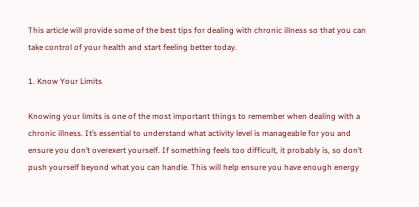This article will provide some of the best tips for dealing with chronic illness so that you can take control of your health and start feeling better today.

1. Know Your Limits

Knowing your limits is one of the most important things to remember when dealing with a chronic illness. It’s essential to understand what activity level is manageable for you and ensure you don’t overexert yourself. If something feels too difficult, it probably is, so don’t push yourself beyond what you can handle. This will help ensure you have enough energy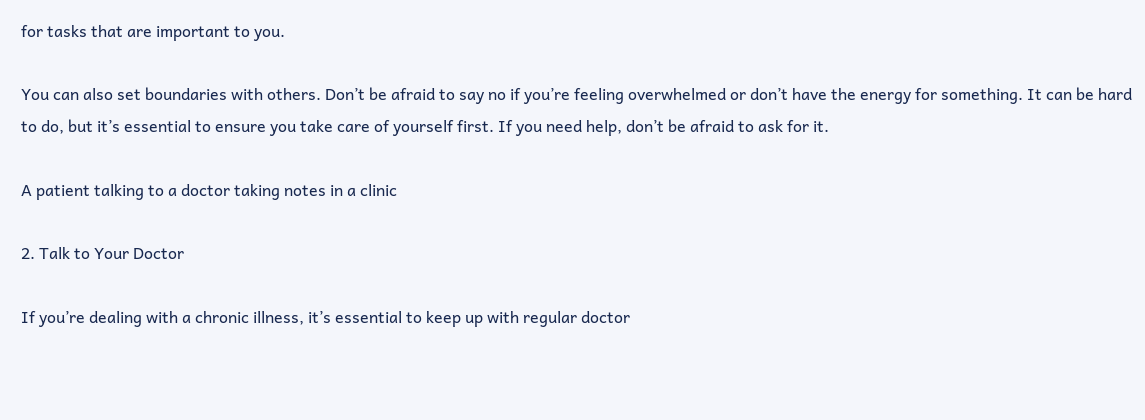for tasks that are important to you.

You can also set boundaries with others. Don’t be afraid to say no if you’re feeling overwhelmed or don’t have the energy for something. It can be hard to do, but it’s essential to ensure you take care of yourself first. If you need help, don’t be afraid to ask for it.

A patient talking to a doctor taking notes in a clinic

2. Talk to Your Doctor

If you’re dealing with a chronic illness, it’s essential to keep up with regular doctor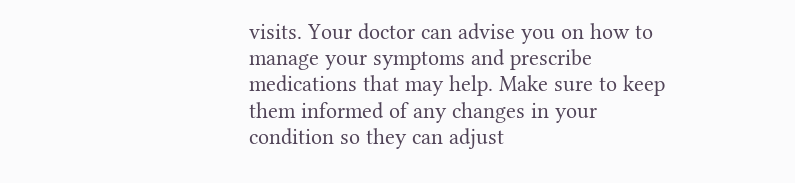visits. Your doctor can advise you on how to manage your symptoms and prescribe medications that may help. Make sure to keep them informed of any changes in your condition so they can adjust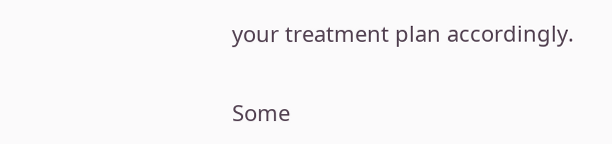your treatment plan accordingly.

Some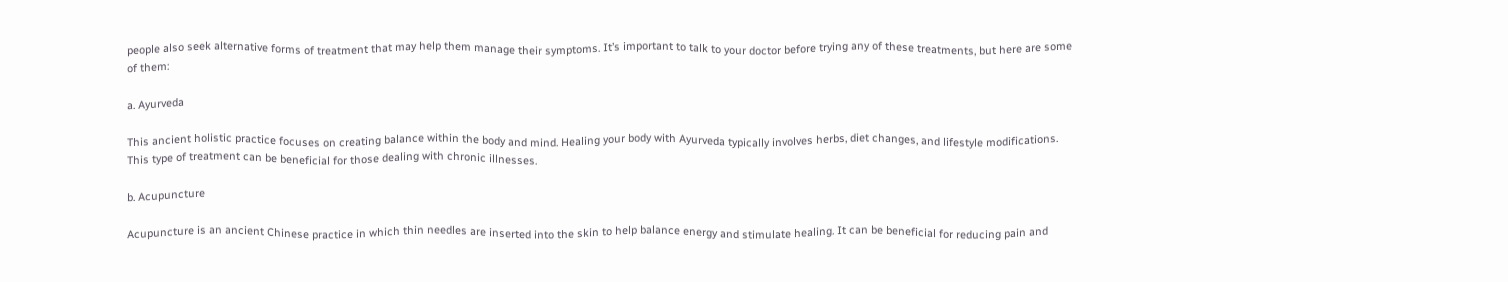people also seek alternative forms of treatment that may help them manage their symptoms. It’s important to talk to your doctor before trying any of these treatments, but here are some of them:

a. Ayurveda

This ancient holistic practice focuses on creating balance within the body and mind. Healing your body with Ayurveda typically involves herbs, diet changes, and lifestyle modifications. This type of treatment can be beneficial for those dealing with chronic illnesses.

b. Acupuncture

Acupuncture is an ancient Chinese practice in which thin needles are inserted into the skin to help balance energy and stimulate healing. It can be beneficial for reducing pain and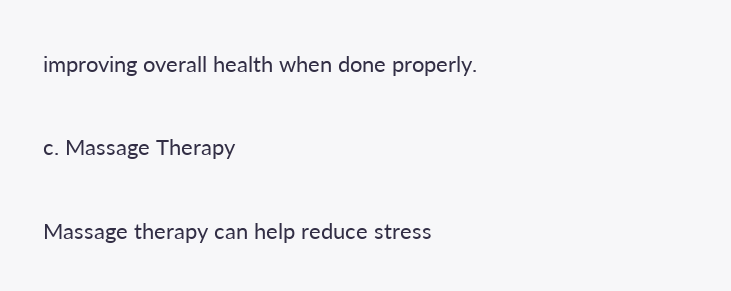improving overall health when done properly.

c. Massage Therapy

Massage therapy can help reduce stress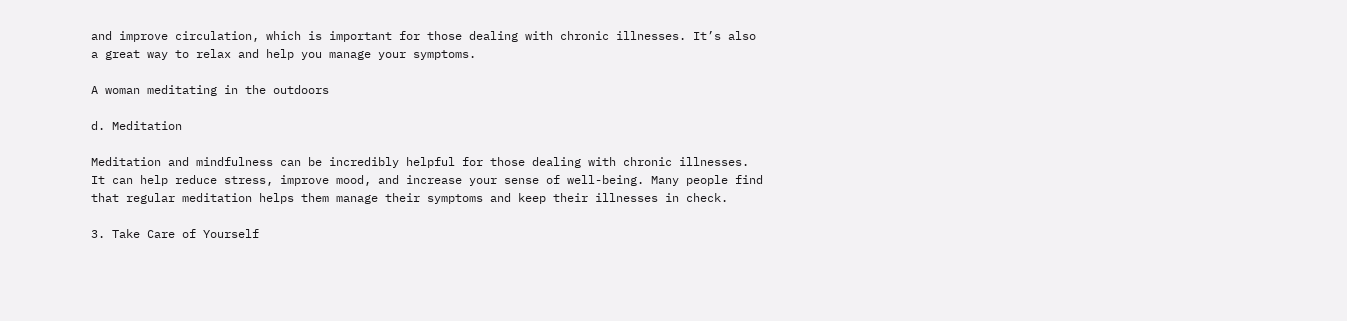and improve circulation, which is important for those dealing with chronic illnesses. It’s also a great way to relax and help you manage your symptoms.

A woman meditating in the outdoors

d. Meditation

Meditation and mindfulness can be incredibly helpful for those dealing with chronic illnesses. It can help reduce stress, improve mood, and increase your sense of well-being. Many people find that regular meditation helps them manage their symptoms and keep their illnesses in check.

3. Take Care of Yourself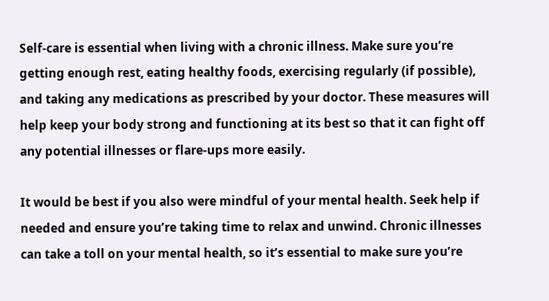Self-care is essential when living with a chronic illness. Make sure you’re getting enough rest, eating healthy foods, exercising regularly (if possible), and taking any medications as prescribed by your doctor. These measures will help keep your body strong and functioning at its best so that it can fight off any potential illnesses or flare-ups more easily.

It would be best if you also were mindful of your mental health. Seek help if needed and ensure you’re taking time to relax and unwind. Chronic illnesses can take a toll on your mental health, so it’s essential to make sure you’re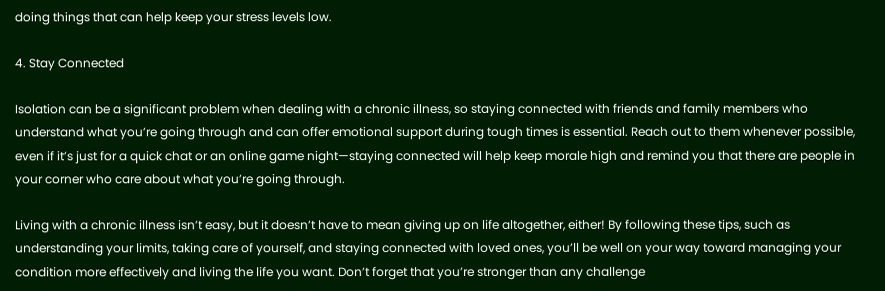doing things that can help keep your stress levels low.

4. Stay Connected

Isolation can be a significant problem when dealing with a chronic illness, so staying connected with friends and family members who understand what you’re going through and can offer emotional support during tough times is essential. Reach out to them whenever possible, even if it’s just for a quick chat or an online game night—staying connected will help keep morale high and remind you that there are people in your corner who care about what you’re going through.

Living with a chronic illness isn’t easy, but it doesn’t have to mean giving up on life altogether, either! By following these tips, such as understanding your limits, taking care of yourself, and staying connected with loved ones, you’ll be well on your way toward managing your condition more effectively and living the life you want. Don’t forget that you’re stronger than any challenge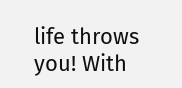life throws you! With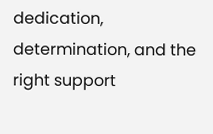dedication, determination, and the right support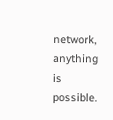network, anything is possible.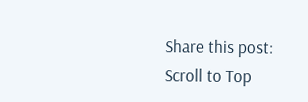Share this post:
Scroll to Top